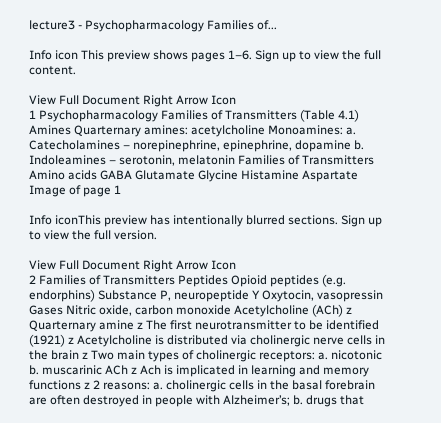lecture3 - Psychopharmacology Families of...

Info icon This preview shows pages 1–6. Sign up to view the full content.

View Full Document Right Arrow Icon
1 Psychopharmacology Families of Transmitters (Table 4.1) Amines Quarternary amines: acetylcholine Monoamines: a. Catecholamines – norepinephrine, epinephrine, dopamine b. Indoleamines – serotonin, melatonin Families of Transmitters Amino acids GABA Glutamate Glycine Histamine Aspartate
Image of page 1

Info iconThis preview has intentionally blurred sections. Sign up to view the full version.

View Full Document Right Arrow Icon
2 Families of Transmitters Peptides Opioid peptides (e.g. endorphins) Substance P, neuropeptide Y Oxytocin, vasopressin Gases Nitric oxide, carbon monoxide Acetylcholine (ACh) z Quarternary amine z The first neurotransmitter to be identified (1921) z Acetylcholine is distributed via cholinergic nerve cells in the brain z Two main types of cholinergic receptors: a. nicotonic b. muscarinic ACh z Ach is implicated in learning and memory functions z 2 reasons: a. cholinergic cells in the basal forebrain are often destroyed in people with Alzheimer’s; b. drugs that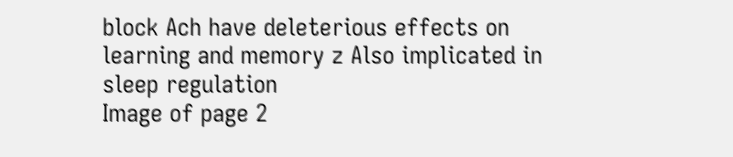block Ach have deleterious effects on learning and memory z Also implicated in sleep regulation
Image of page 2